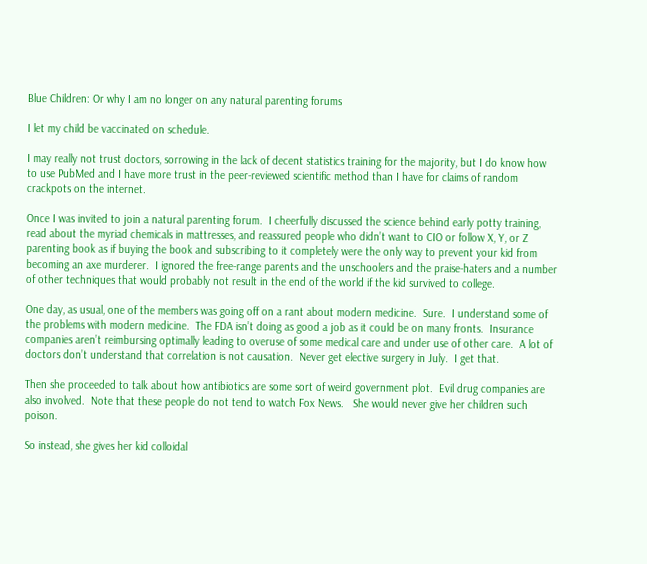Blue Children: Or why I am no longer on any natural parenting forums

I let my child be vaccinated on schedule.

I may really not trust doctors, sorrowing in the lack of decent statistics training for the majority, but I do know how to use PubMed and I have more trust in the peer-reviewed scientific method than I have for claims of random crackpots on the internet.

Once I was invited to join a natural parenting forum.  I cheerfully discussed the science behind early potty training, read about the myriad chemicals in mattresses, and reassured people who didn’t want to CIO or follow X, Y, or Z parenting book as if buying the book and subscribing to it completely were the only way to prevent your kid from becoming an axe murderer.  I ignored the free-range parents and the unschoolers and the praise-haters and a number of other techniques that would probably not result in the end of the world if the kid survived to college.

One day, as usual, one of the members was going off on a rant about modern medicine.  Sure.  I understand some of the problems with modern medicine.  The FDA isn’t doing as good a job as it could be on many fronts.  Insurance companies aren’t reimbursing optimally leading to overuse of some medical care and under use of other care.  A lot of doctors don’t understand that correlation is not causation.  Never get elective surgery in July.  I get that.

Then she proceeded to talk about how antibiotics are some sort of weird government plot.  Evil drug companies are also involved.  Note that these people do not tend to watch Fox News.   She would never give her children such poison.

So instead, she gives her kid colloidal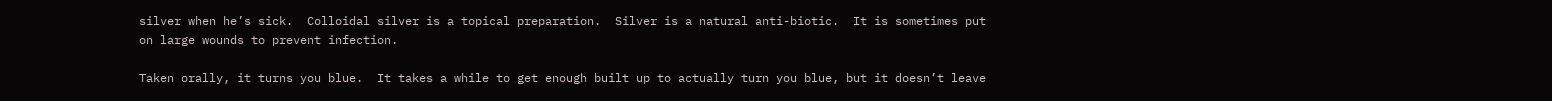silver when he’s sick.  Colloidal silver is a topical preparation.  Silver is a natural anti-biotic.  It is sometimes put on large wounds to prevent infection.

Taken orally, it turns you blue.  It takes a while to get enough built up to actually turn you blue, but it doesn’t leave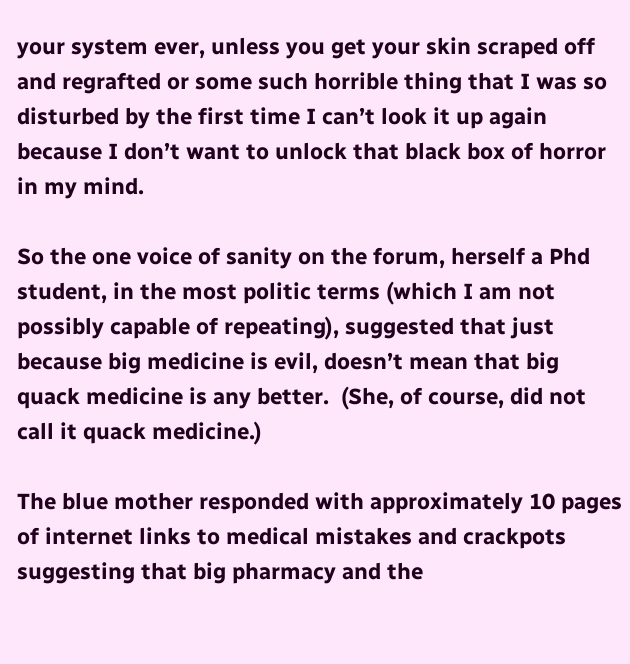your system ever, unless you get your skin scraped off and regrafted or some such horrible thing that I was so disturbed by the first time I can’t look it up again because I don’t want to unlock that black box of horror in my mind.

So the one voice of sanity on the forum, herself a Phd student, in the most politic terms (which I am not possibly capable of repeating), suggested that just because big medicine is evil, doesn’t mean that big quack medicine is any better.  (She, of course, did not call it quack medicine.)

The blue mother responded with approximately 10 pages of internet links to medical mistakes and crackpots suggesting that big pharmacy and the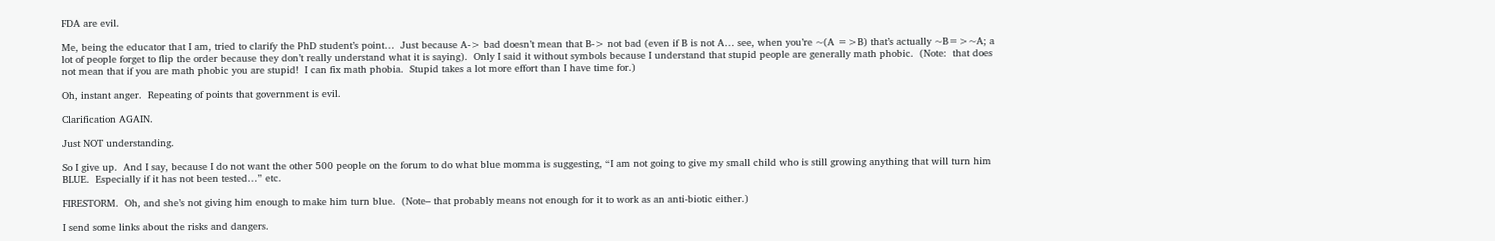FDA are evil.

Me, being the educator that I am, tried to clarify the PhD student’s point…  Just because A-> bad doesn’t mean that B-> not bad (even if B is not A… see, when you’re ~(A =>B) that’s actually ~B=>~A; a lot of people forget to flip the order because they don’t really understand what it is saying).  Only I said it without symbols because I understand that stupid people are generally math phobic.  (Note:  that does not mean that if you are math phobic you are stupid!  I can fix math phobia.  Stupid takes a lot more effort than I have time for.)

Oh, instant anger.  Repeating of points that government is evil.

Clarification AGAIN.

Just NOT understanding.

So I give up.  And I say, because I do not want the other 500 people on the forum to do what blue momma is suggesting, “I am not going to give my small child who is still growing anything that will turn him BLUE.  Especially if it has not been tested…” etc.

FIRESTORM.  Oh, and she’s not giving him enough to make him turn blue.  (Note– that probably means not enough for it to work as an anti-biotic either.)

I send some links about the risks and dangers.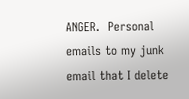ANGER.  Personal emails to my junk email that I delete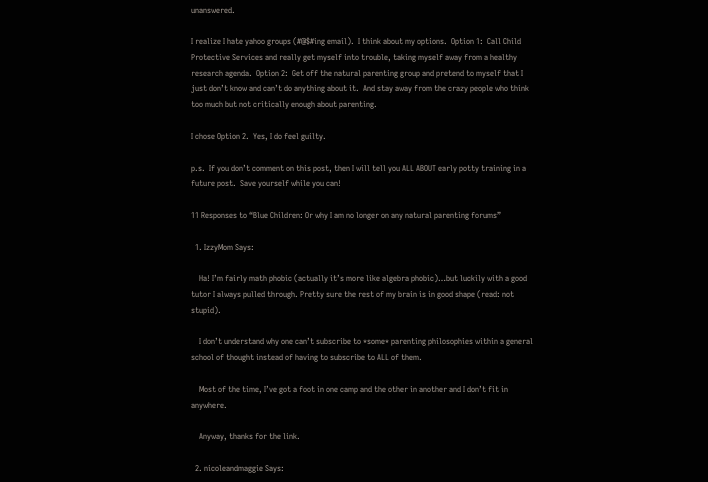unanswered.

I realize I hate yahoo groups (#@$#ing email).  I think about my options.  Option 1:  Call Child Protective Services and really get myself into trouble, taking myself away from a healthy research agenda.  Option 2:  Get off the natural parenting group and pretend to myself that I just don’t know and can’t do anything about it.  And stay away from the crazy people who think too much but not critically enough about parenting.

I chose Option 2.  Yes, I do feel guilty.

p.s.  If you don’t comment on this post, then I will tell you ALL ABOUT early potty training in a future post.  Save yourself while you can!

11 Responses to “Blue Children: Or why I am no longer on any natural parenting forums”

  1. IzzyMom Says:

    Ha! I’m fairly math phobic (actually it’s more like algebra phobic)…but luckily with a good tutor I always pulled through. Pretty sure the rest of my brain is in good shape (read: not stupid).

    I don’t understand why one can’t subscribe to *some* parenting philosophies within a general school of thought instead of having to subscribe to ALL of them.

    Most of the time, I’ve got a foot in one camp and the other in another and I don’t fit in anywhere.

    Anyway, thanks for the link.

  2. nicoleandmaggie Says: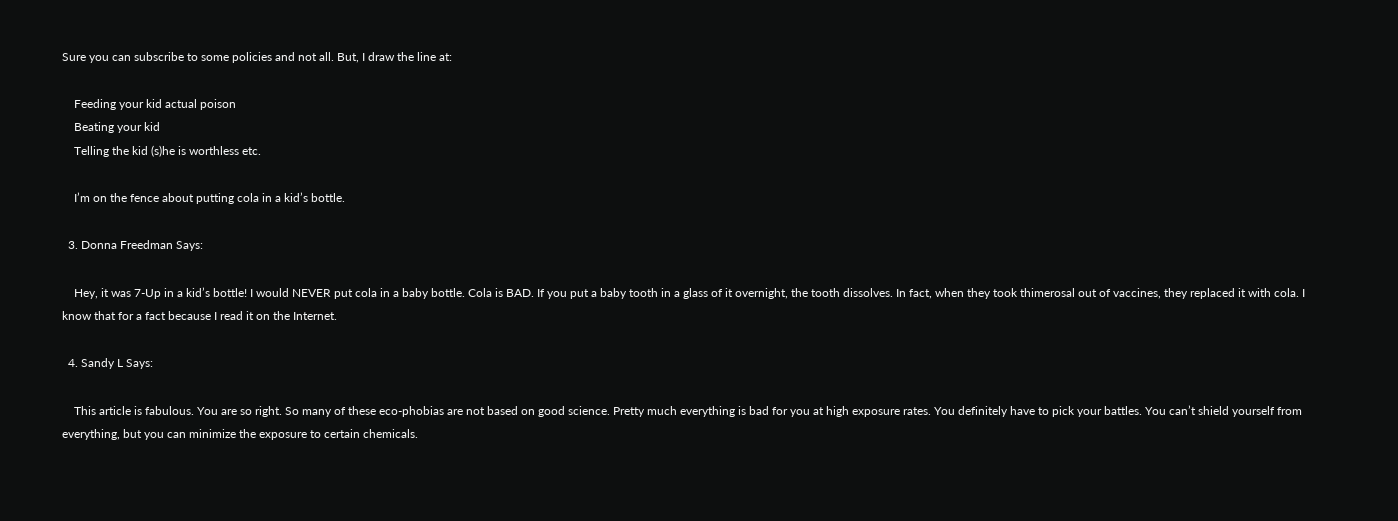Sure you can subscribe to some policies and not all. But, I draw the line at:

    Feeding your kid actual poison
    Beating your kid
    Telling the kid (s)he is worthless etc.

    I’m on the fence about putting cola in a kid’s bottle.

  3. Donna Freedman Says:

    Hey, it was 7-Up in a kid’s bottle! I would NEVER put cola in a baby bottle. Cola is BAD. If you put a baby tooth in a glass of it overnight, the tooth dissolves. In fact, when they took thimerosal out of vaccines, they replaced it with cola. I know that for a fact because I read it on the Internet.

  4. Sandy L Says:

    This article is fabulous. You are so right. So many of these eco-phobias are not based on good science. Pretty much everything is bad for you at high exposure rates. You definitely have to pick your battles. You can’t shield yourself from everything, but you can minimize the exposure to certain chemicals.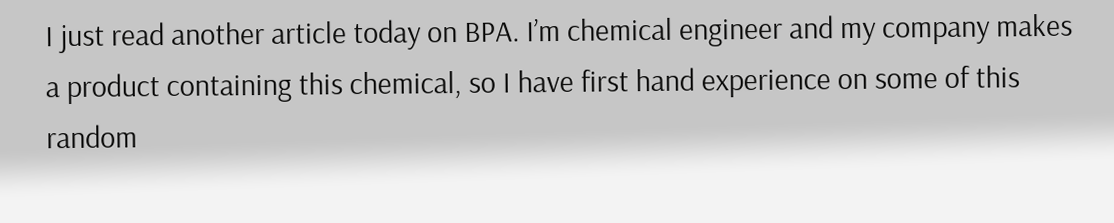I just read another article today on BPA. I’m chemical engineer and my company makes a product containing this chemical, so I have first hand experience on some of this random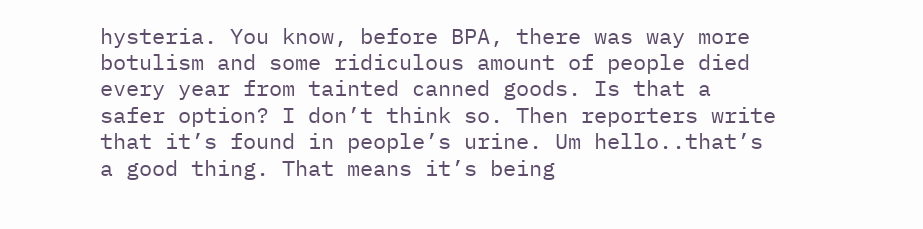hysteria. You know, before BPA, there was way more botulism and some ridiculous amount of people died every year from tainted canned goods. Is that a safer option? I don’t think so. Then reporters write that it’s found in people’s urine. Um hello..that’s a good thing. That means it’s being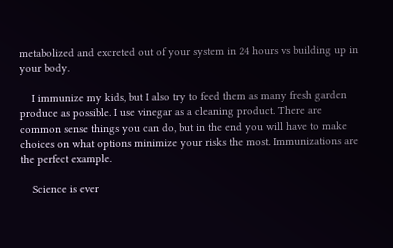metabolized and excreted out of your system in 24 hours vs building up in your body.

    I immunize my kids, but I also try to feed them as many fresh garden produce as possible. I use vinegar as a cleaning product. There are common sense things you can do, but in the end you will have to make choices on what options minimize your risks the most. Immunizations are the perfect example.

    Science is ever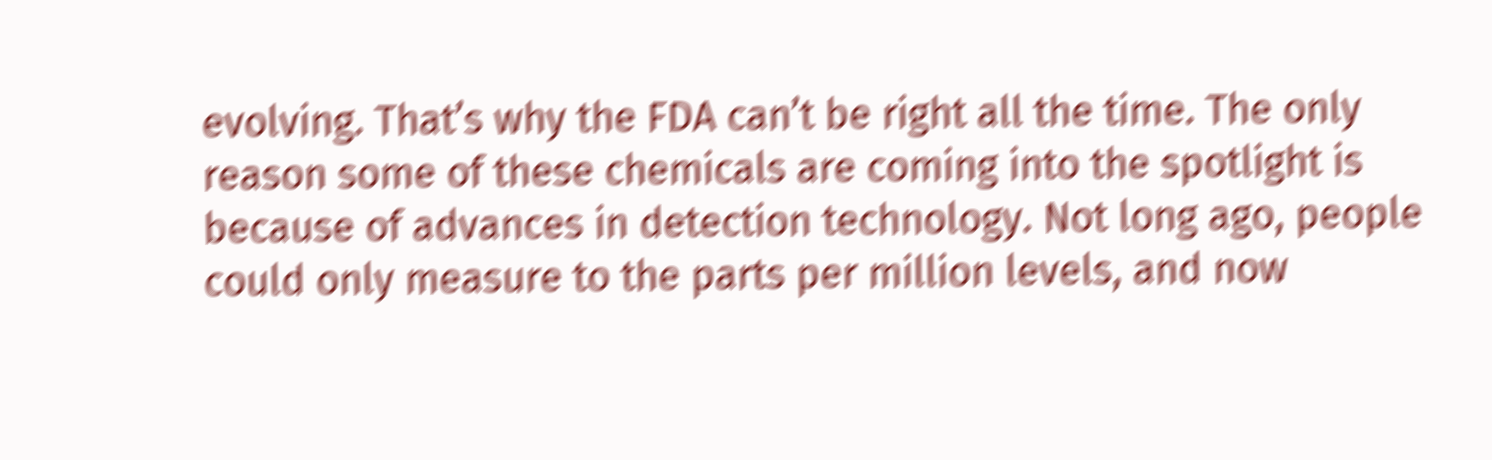evolving. That’s why the FDA can’t be right all the time. The only reason some of these chemicals are coming into the spotlight is because of advances in detection technology. Not long ago, people could only measure to the parts per million levels, and now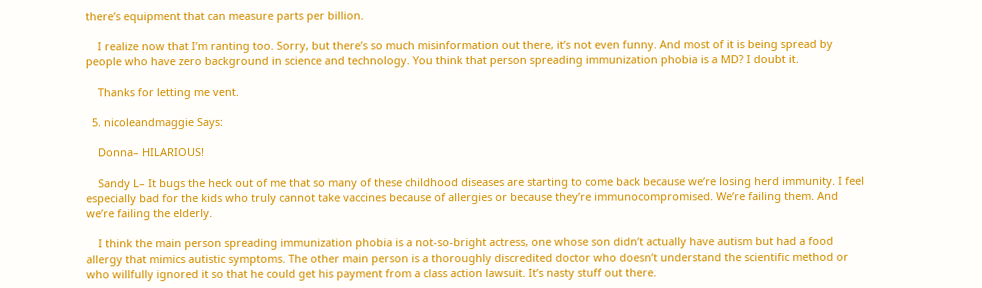there’s equipment that can measure parts per billion.

    I realize now that I’m ranting too. Sorry, but there’s so much misinformation out there, it’s not even funny. And most of it is being spread by people who have zero background in science and technology. You think that person spreading immunization phobia is a MD? I doubt it.

    Thanks for letting me vent.

  5. nicoleandmaggie Says:

    Donna– HILARIOUS!

    Sandy L– It bugs the heck out of me that so many of these childhood diseases are starting to come back because we’re losing herd immunity. I feel especially bad for the kids who truly cannot take vaccines because of allergies or because they’re immunocompromised. We’re failing them. And we’re failing the elderly.

    I think the main person spreading immunization phobia is a not-so-bright actress, one whose son didn’t actually have autism but had a food allergy that mimics autistic symptoms. The other main person is a thoroughly discredited doctor who doesn’t understand the scientific method or who willfully ignored it so that he could get his payment from a class action lawsuit. It’s nasty stuff out there.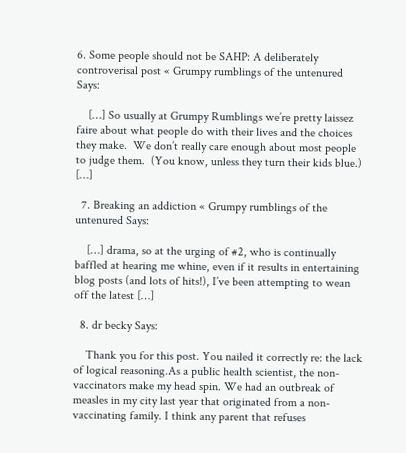6. Some people should not be SAHP: A deliberately controverisal post « Grumpy rumblings of the untenured Says:

    […] So usually at Grumpy Rumblings we’re pretty laissez faire about what people do with their lives and the choices they make.  We don’t really care enough about most people to judge them.  (You know, unless they turn their kids blue.) […]

  7. Breaking an addiction « Grumpy rumblings of the untenured Says:

    […] drama, so at the urging of #2, who is continually baffled at hearing me whine, even if it results in entertaining blog posts (and lots of hits!), I’ve been attempting to wean off the latest […]

  8. dr becky Says:

    Thank you for this post. You nailed it correctly re: the lack of logical reasoning.As a public health scientist, the non-vaccinators make my head spin. We had an outbreak of measles in my city last year that originated from a non-vaccinating family. I think any parent that refuses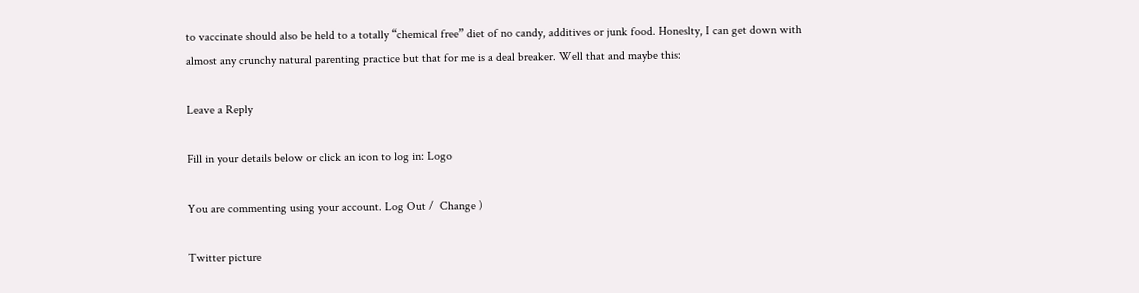to vaccinate should also be held to a totally “chemical free” diet of no candy, additives or junk food. Honeslty, I can get down with almost any crunchy natural parenting practice but that for me is a deal breaker. Well that and maybe this:

Leave a Reply

Fill in your details below or click an icon to log in: Logo

You are commenting using your account. Log Out /  Change )

Twitter picture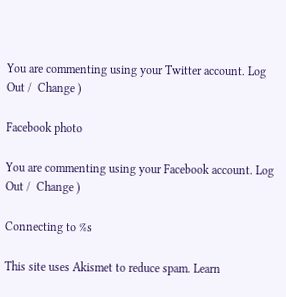You are commenting using your Twitter account. Log Out /  Change )

Facebook photo

You are commenting using your Facebook account. Log Out /  Change )

Connecting to %s

This site uses Akismet to reduce spam. Learn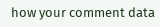how your comment data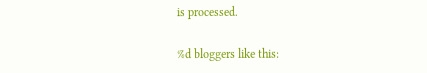is processed.

%d bloggers like this: